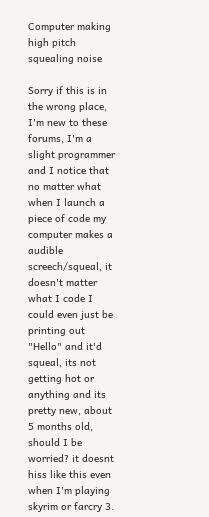Computer making high pitch squealing noise

Sorry if this is in the wrong place, I'm new to these forums, I'm a slight programmer and I notice that no matter what when I launch a piece of code my computer makes a audible screech/squeal, it doesn't matter what I code I could even just be printing out "Hello" and it'd squeal, its not getting hot or anything and its pretty new, about 5 months old, should I be worried? it doesnt hiss like this even when I'm playing skyrim or farcry 3.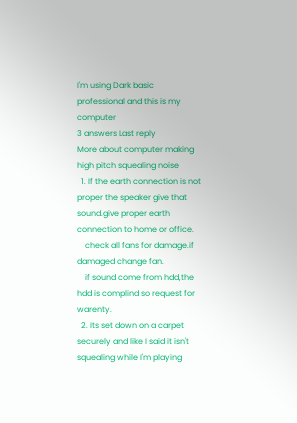I'm using Dark basic professional and this is my computer
3 answers Last reply
More about computer making high pitch squealing noise
  1. If the earth connection is not proper the speaker give that sound.give proper earth connection to home or office.
    check all fans for damage.if damaged change fan.
    if sound come from hdd,the hdd is complind so request for warenty.
  2. Its set down on a carpet securely and like I said it isn't squealing while I'm playing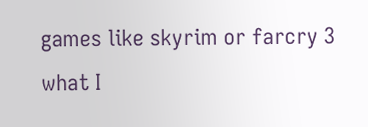games like skyrim or farcry 3 what I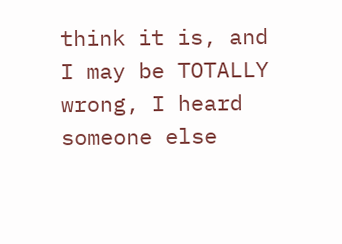think it is, and I may be TOTALLY wrong, I heard someone else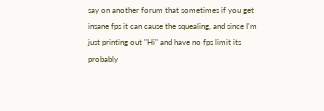say on another forum that sometimes if you get insane fps it can cause the squealing, and since I'm just printing out "Hi" and have no fps limit its probably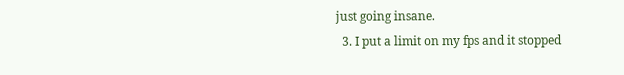just going insane.
  3. I put a limit on my fps and it stopped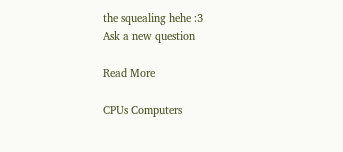the squealing hehe :3
Ask a new question

Read More

CPUs Computers